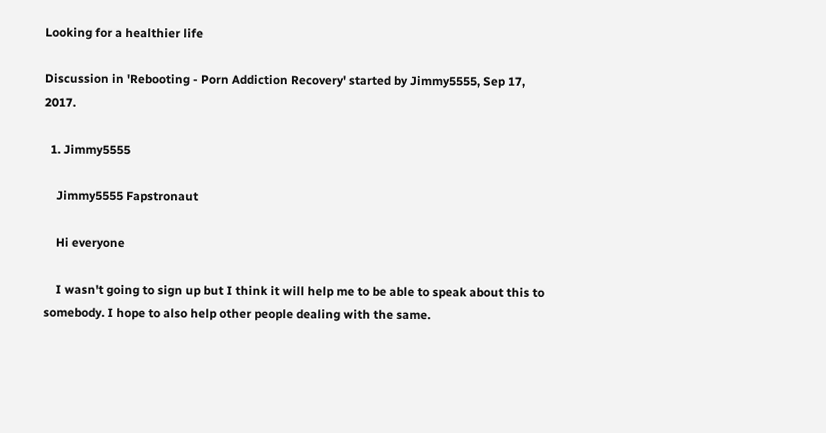Looking for a healthier life

Discussion in 'Rebooting - Porn Addiction Recovery' started by Jimmy5555, Sep 17, 2017.

  1. Jimmy5555

    Jimmy5555 Fapstronaut

    Hi everyone

    I wasn't going to sign up but I think it will help me to be able to speak about this to somebody. I hope to also help other people dealing with the same.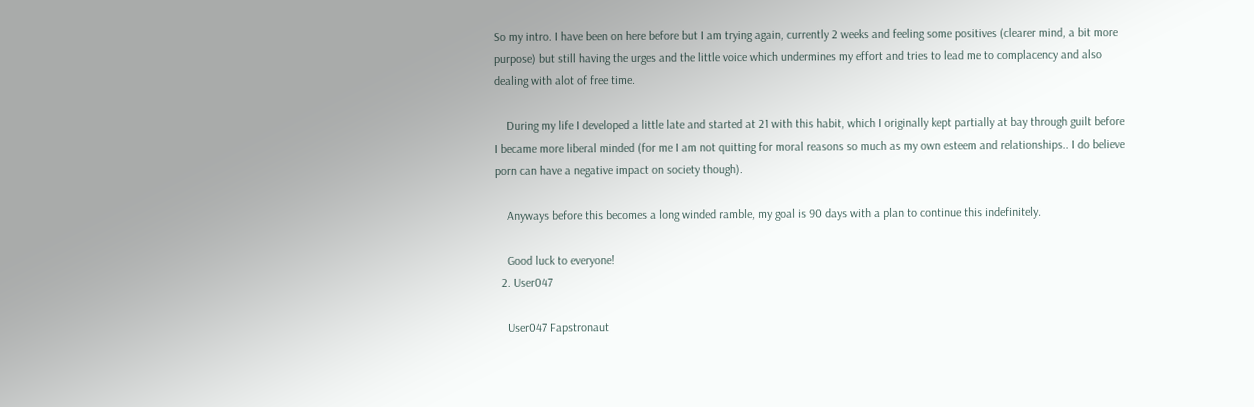So my intro. I have been on here before but I am trying again, currently 2 weeks and feeling some positives (clearer mind, a bit more purpose) but still having the urges and the little voice which undermines my effort and tries to lead me to complacency and also dealing with alot of free time.

    During my life I developed a little late and started at 21 with this habit, which I originally kept partially at bay through guilt before I became more liberal minded (for me I am not quitting for moral reasons so much as my own esteem and relationships.. I do believe porn can have a negative impact on society though).

    Anyways before this becomes a long winded ramble, my goal is 90 days with a plan to continue this indefinitely.

    Good luck to everyone!
  2. User047

    User047 Fapstronaut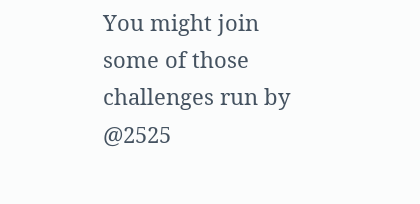You might join some of those challenges run by @2525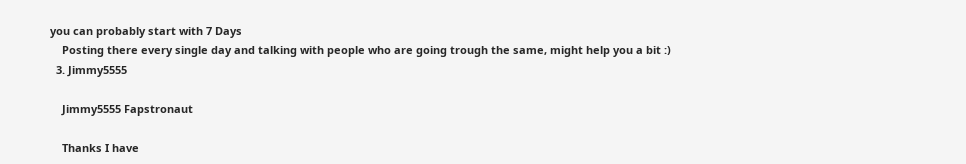you can probably start with 7 Days
    Posting there every single day and talking with people who are going trough the same, might help you a bit :)
  3. Jimmy5555

    Jimmy5555 Fapstronaut

    Thanks I have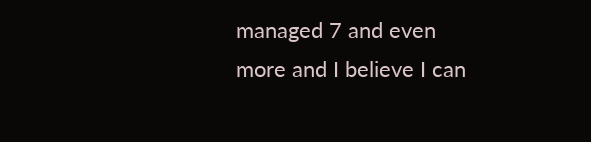managed 7 and even more and I believe I can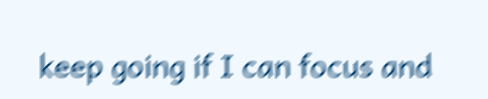keep going if I can focus and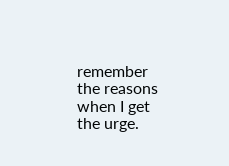remember the reasons when I get the urge.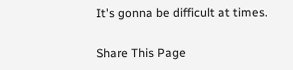It's gonna be difficult at times.

Share This Page